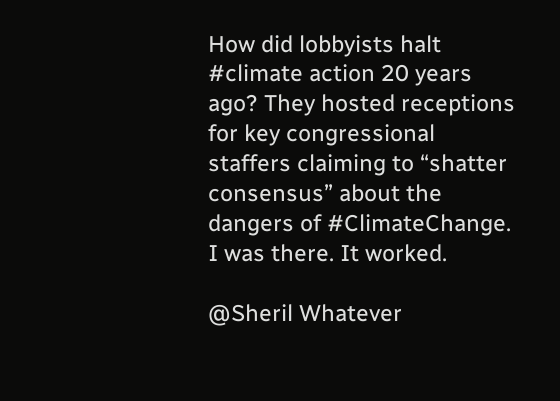How did lobbyists halt #climate action 20 years ago? They hosted receptions for key congressional staffers claiming to “shatter consensus” about the dangers of #ClimateChange. I was there. It worked.

@Sheril Whatever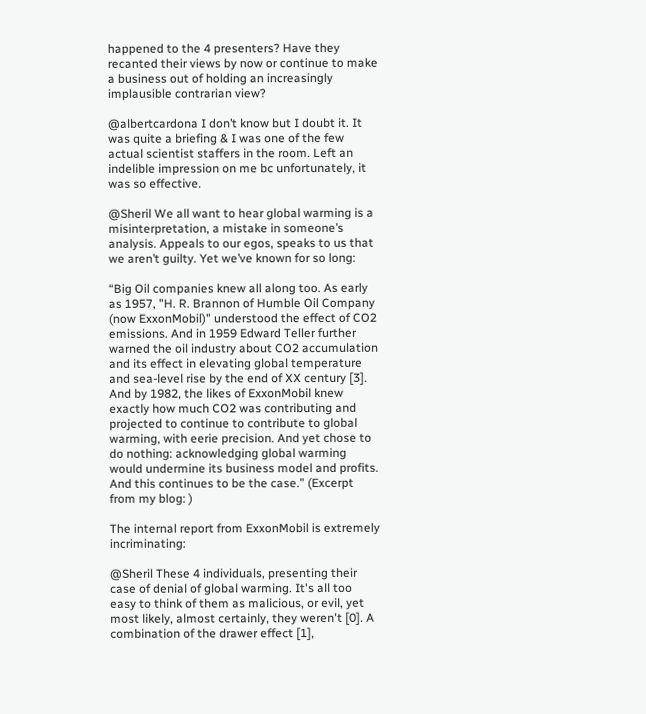happened to the 4 presenters? Have they recanted their views by now or continue to make a business out of holding an increasingly implausible contrarian view?

@albertcardona I don’t know but I doubt it. It was quite a briefing & I was one of the few actual scientist staffers in the room. Left an indelible impression on me bc unfortunately, it was so effective.

@Sheril We all want to hear global warming is a misinterpretation, a mistake in someone’s analysis. Appeals to our egos, speaks to us that we aren’t guilty. Yet we’ve known for so long:

“Big Oil companies knew all along too. As early as 1957, "H. R. Brannon of Humble Oil Company (now ExxonMobil)" understood the effect of CO2 emissions. And in 1959 Edward Teller further warned the oil industry about CO2 accumulation and its effect in elevating global temperature and sea-level rise by the end of XX century [3]. And by 1982, the likes of ExxonMobil knew exactly how much CO2 was contributing and projected to continue to contribute to global warming, with eerie precision. And yet chose to do nothing: acknowledging global warming would undermine its business model and profits. And this continues to be the case.” (Excerpt from my blog: )

The internal report from ExxonMobil is extremely incriminating:

@Sheril These 4 individuals, presenting their case of denial of global warming. It's all too easy to think of them as malicious, or evil, yet most likely, almost certainly, they weren't [0]. A combination of the drawer effect [1],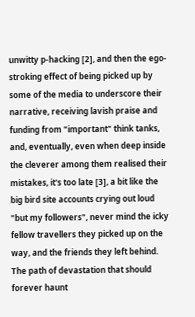unwitty p-hacking [2], and then the ego-stroking effect of being picked up by some of the media to underscore their narrative, receiving lavish praise and funding from "important" think tanks, and, eventually, even when deep inside the cleverer among them realised their mistakes, it's too late [3], a bit like the big bird site accounts crying out loud "but my followers", never mind the icky fellow travellers they picked up on the way, and the friends they left behind. The path of devastation that should forever haunt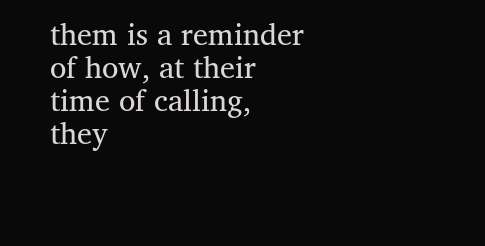them is a reminder of how, at their time of calling, they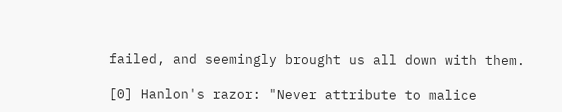failed, and seemingly brought us all down with them.

[0] Hanlon's razor: "Never attribute to malice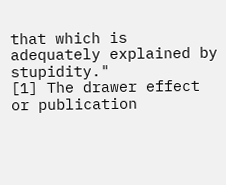that which is adequately explained by stupidity."
[1] The drawer effect or publication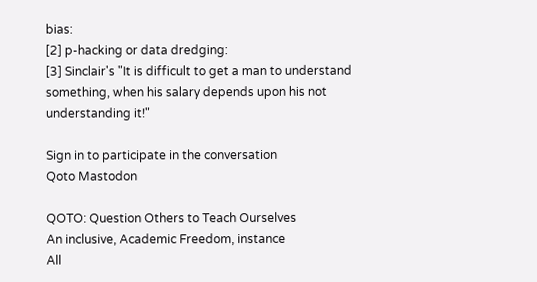bias:
[2] p-hacking or data dredging:
[3] Sinclair's "It is difficult to get a man to understand something, when his salary depends upon his not understanding it!"

Sign in to participate in the conversation
Qoto Mastodon

QOTO: Question Others to Teach Ourselves
An inclusive, Academic Freedom, instance
All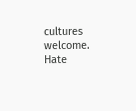cultures welcome.
Hate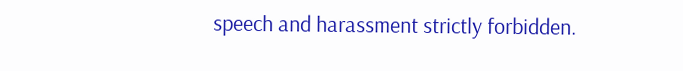speech and harassment strictly forbidden.